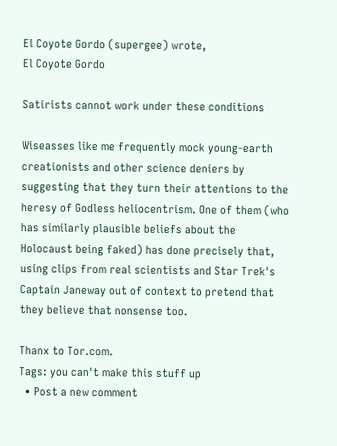El Coyote Gordo (supergee) wrote,
El Coyote Gordo

Satirists cannot work under these conditions

Wiseasses like me frequently mock young-earth creationists and other science deniers by suggesting that they turn their attentions to the heresy of Godless heliocentrism. One of them (who has similarly plausible beliefs about the Holocaust being faked) has done precisely that, using clips from real scientists and Star Trek's Captain Janeway out of context to pretend that they believe that nonsense too.

Thanx to Tor.com.
Tags: you can't make this stuff up
  • Post a new comment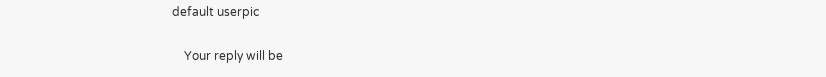default userpic

    Your reply will be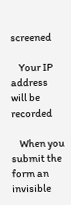screened

    Your IP address will be recorded

    When you submit the form an invisible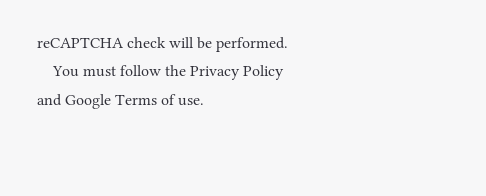reCAPTCHA check will be performed.
    You must follow the Privacy Policy and Google Terms of use.